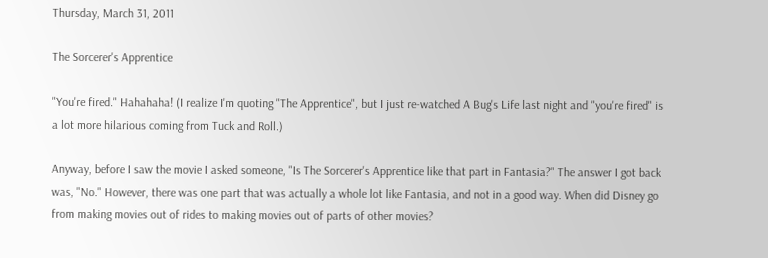Thursday, March 31, 2011

The Sorcerer's Apprentice

"You're fired." Hahahaha! (I realize I'm quoting "The Apprentice", but I just re-watched A Bug's Life last night and "you're fired" is a lot more hilarious coming from Tuck and Roll.)

Anyway, before I saw the movie I asked someone, "Is The Sorcerer's Apprentice like that part in Fantasia?" The answer I got back was, "No." However, there was one part that was actually a whole lot like Fantasia, and not in a good way. When did Disney go from making movies out of rides to making movies out of parts of other movies?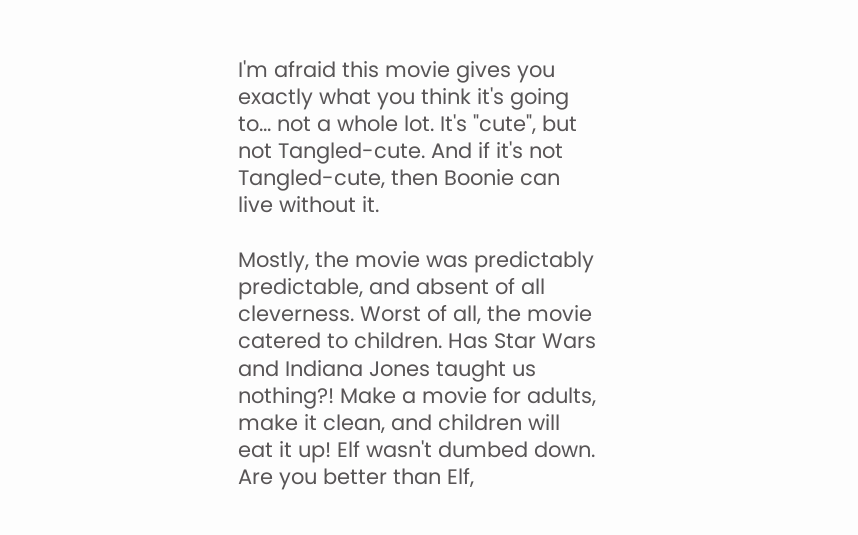I'm afraid this movie gives you exactly what you think it's going to... not a whole lot. It's "cute", but not Tangled-cute. And if it's not Tangled-cute, then Boonie can live without it.

Mostly, the movie was predictably predictable, and absent of all cleverness. Worst of all, the movie catered to children. Has Star Wars and Indiana Jones taught us nothing?! Make a movie for adults, make it clean, and children will eat it up! Elf wasn't dumbed down. Are you better than Elf,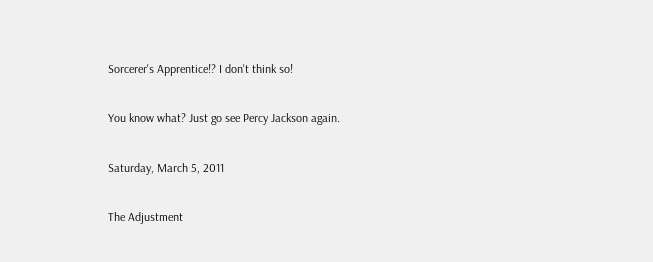Sorcerer's Apprentice!? I don't think so!

You know what? Just go see Percy Jackson again.

Saturday, March 5, 2011

The Adjustment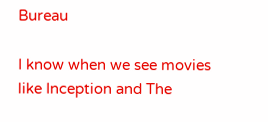Bureau

I know when we see movies like Inception and The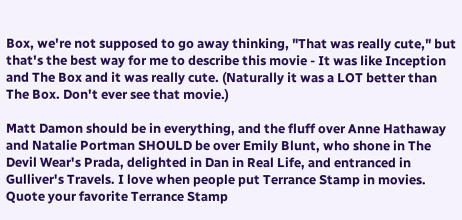Box, we're not supposed to go away thinking, "That was really cute," but that's the best way for me to describe this movie - It was like Inception and The Box and it was really cute. (Naturally it was a LOT better than The Box. Don't ever see that movie.)

Matt Damon should be in everything, and the fluff over Anne Hathaway and Natalie Portman SHOULD be over Emily Blunt, who shone in The Devil Wear's Prada, delighted in Dan in Real Life, and entranced in Gulliver's Travels. I love when people put Terrance Stamp in movies. Quote your favorite Terrance Stamp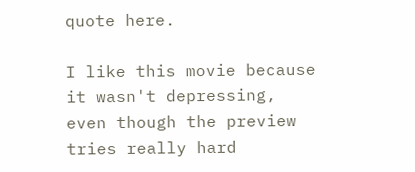quote here.

I like this movie because it wasn't depressing, even though the preview tries really hard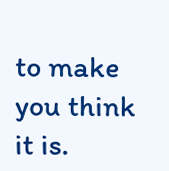to make you think it is.